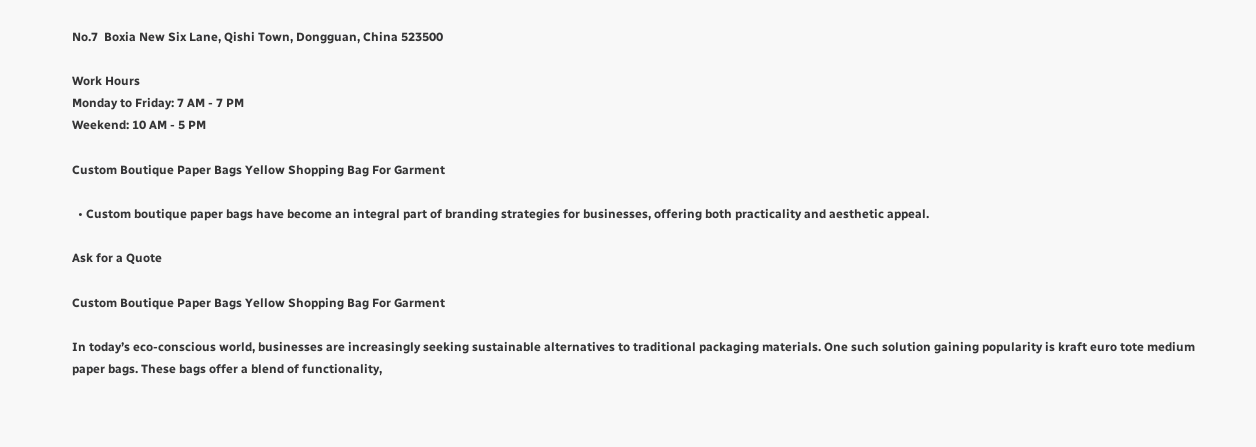No.7  Boxia New Six Lane, Qishi Town, Dongguan, China 523500

Work Hours
Monday to Friday: 7 AM - 7 PM
Weekend: 10 AM - 5 PM

Custom Boutique Paper Bags Yellow Shopping Bag For Garment

  • Custom boutique paper bags have become an integral part of branding strategies for businesses, offering both practicality and aesthetic appeal.

Ask for a Quote

Custom Boutique Paper Bags Yellow Shopping Bag For Garment

In today’s eco-conscious world, businesses are increasingly seeking sustainable alternatives to traditional packaging materials. One such solution gaining popularity is kraft euro tote medium paper bags. These bags offer a blend of functionality,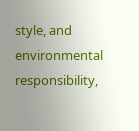style, and environmental responsibility,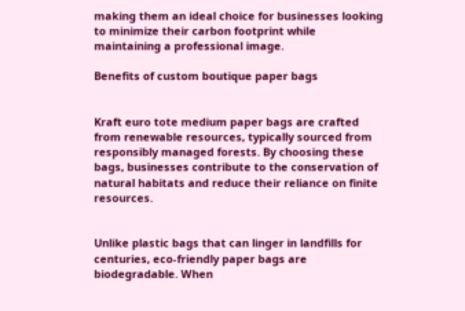making them an ideal choice for businesses looking to minimize their carbon footprint while maintaining a professional image.

Benefits of custom boutique paper bags


Kraft euro tote medium paper bags are crafted from renewable resources, typically sourced from responsibly managed forests. By choosing these bags, businesses contribute to the conservation of natural habitats and reduce their reliance on finite resources.


Unlike plastic bags that can linger in landfills for centuries, eco-friendly paper bags are biodegradable. When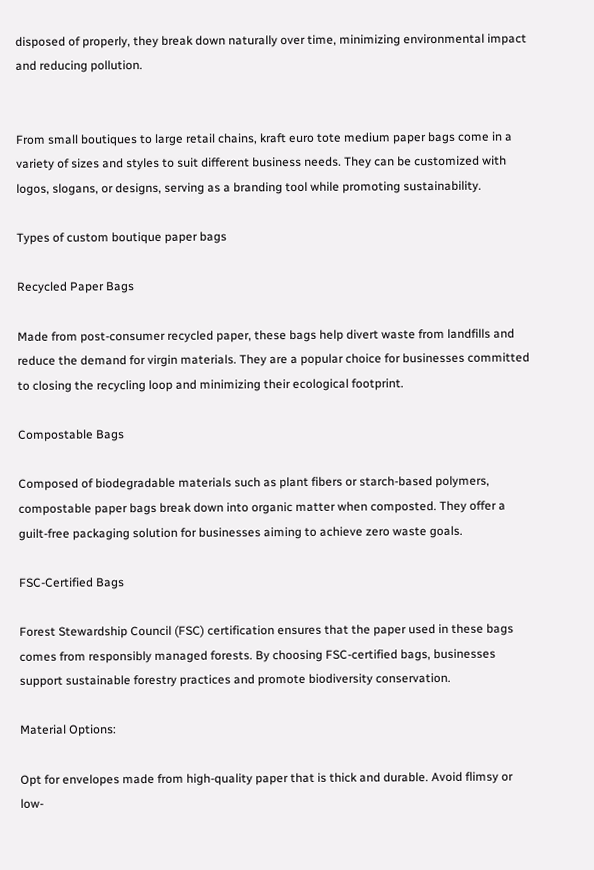disposed of properly, they break down naturally over time, minimizing environmental impact and reducing pollution.


From small boutiques to large retail chains, kraft euro tote medium paper bags come in a variety of sizes and styles to suit different business needs. They can be customized with logos, slogans, or designs, serving as a branding tool while promoting sustainability.

Types of custom boutique paper bags

Recycled Paper Bags

Made from post-consumer recycled paper, these bags help divert waste from landfills and reduce the demand for virgin materials. They are a popular choice for businesses committed to closing the recycling loop and minimizing their ecological footprint.

Compostable Bags

Composed of biodegradable materials such as plant fibers or starch-based polymers, compostable paper bags break down into organic matter when composted. They offer a guilt-free packaging solution for businesses aiming to achieve zero waste goals.

FSC-Certified Bags

Forest Stewardship Council (FSC) certification ensures that the paper used in these bags comes from responsibly managed forests. By choosing FSC-certified bags, businesses support sustainable forestry practices and promote biodiversity conservation.

Material Options:

Opt for envelopes made from high-quality paper that is thick and durable. Avoid flimsy or low-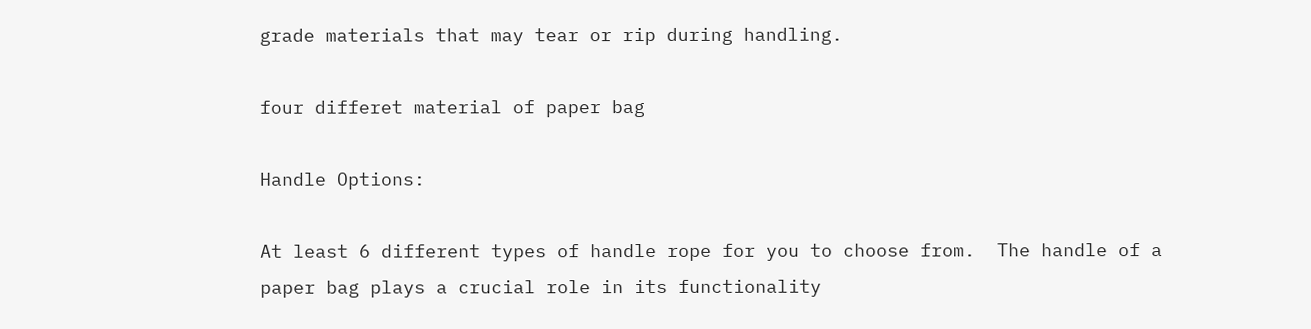grade materials that may tear or rip during handling.

four differet material of paper bag

Handle Options:

At least 6 different types of handle rope for you to choose from.  The handle of a paper bag plays a crucial role in its functionality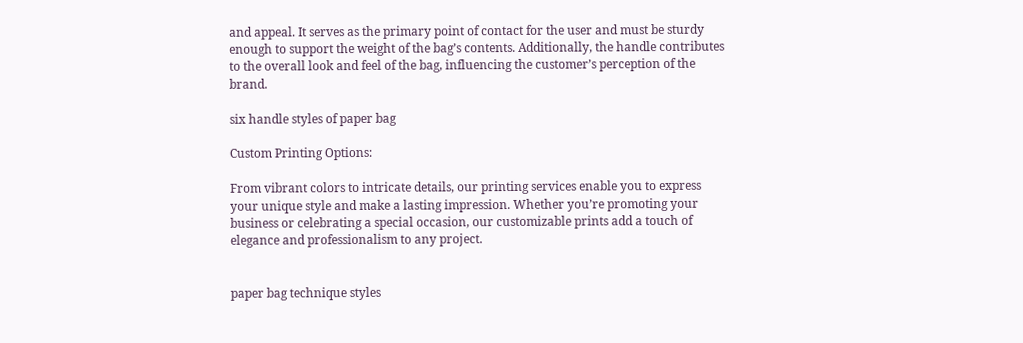and appeal. It serves as the primary point of contact for the user and must be sturdy enough to support the weight of the bag’s contents. Additionally, the handle contributes to the overall look and feel of the bag, influencing the customer’s perception of the brand.

six handle styles of paper bag

Custom Printing Options:

From vibrant colors to intricate details, our printing services enable you to express your unique style and make a lasting impression. Whether you’re promoting your business or celebrating a special occasion, our customizable prints add a touch of elegance and professionalism to any project.


paper bag technique styles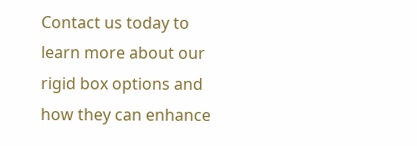Contact us today to learn more about our rigid box options and how they can enhance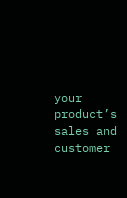your product’s sales and customer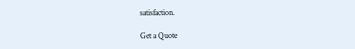satisfaction.

Get a Quote